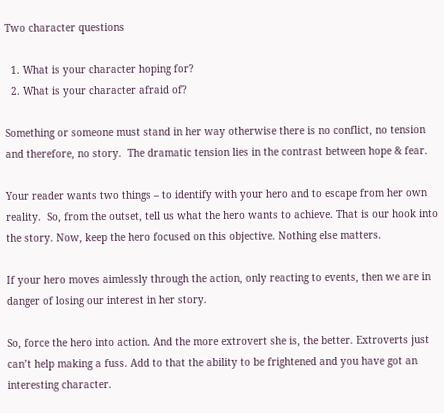Two character questions

  1. What is your character hoping for?
  2. What is your character afraid of?

Something or someone must stand in her way otherwise there is no conflict, no tension and therefore, no story.  The dramatic tension lies in the contrast between hope & fear.

Your reader wants two things – to identify with your hero and to escape from her own reality.  So, from the outset, tell us what the hero wants to achieve. That is our hook into the story. Now, keep the hero focused on this objective. Nothing else matters.

If your hero moves aimlessly through the action, only reacting to events, then we are in danger of losing our interest in her story.

So, force the hero into action. And the more extrovert she is, the better. Extroverts just can’t help making a fuss. Add to that the ability to be frightened and you have got an interesting character.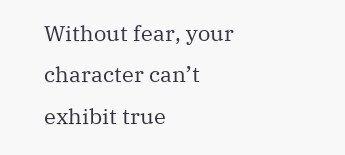Without fear, your character can’t exhibit true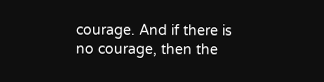courage. And if there is no courage, then the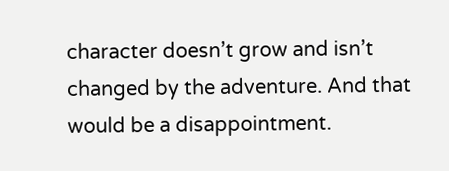character doesn’t grow and isn’t changed by the adventure. And that would be a disappointment.